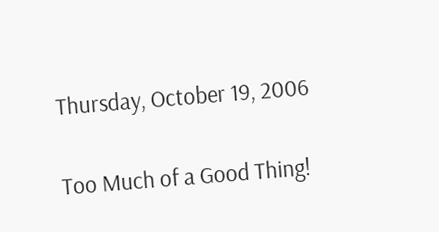Thursday, October 19, 2006

Too Much of a Good Thing!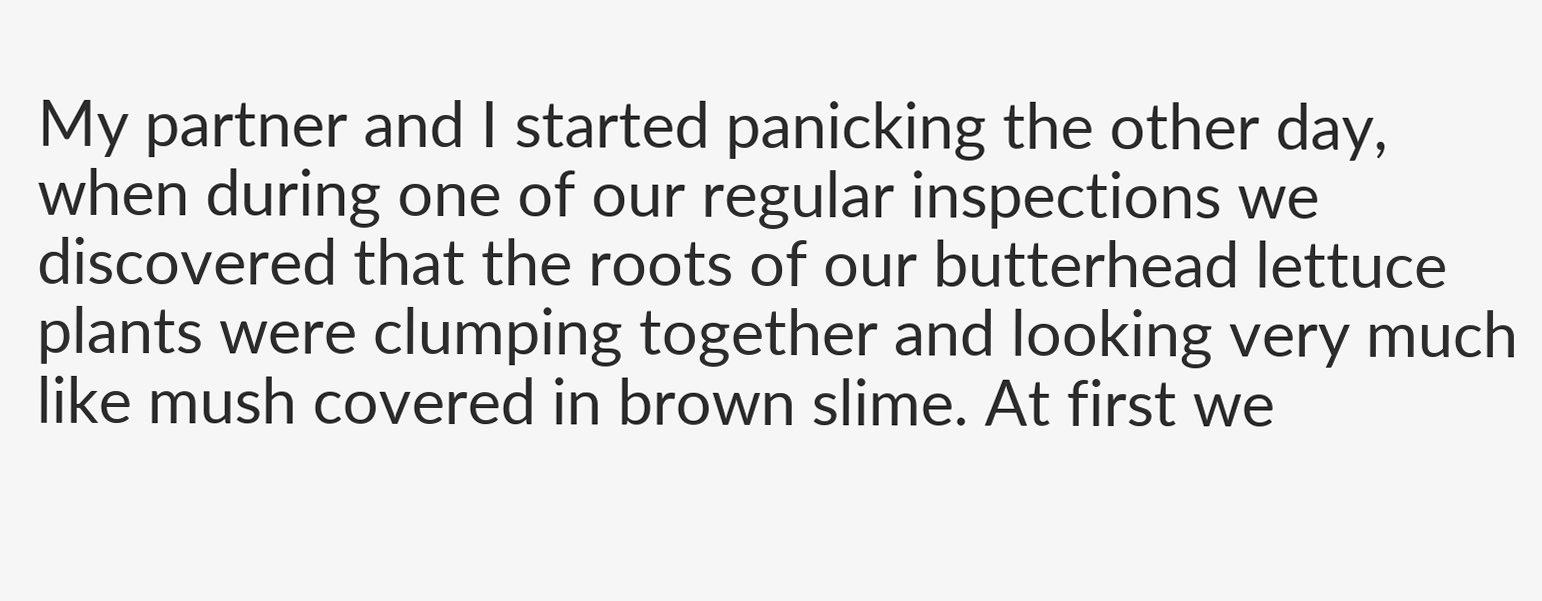My partner and I started panicking the other day, when during one of our regular inspections we discovered that the roots of our butterhead lettuce plants were clumping together and looking very much like mush covered in brown slime. At first we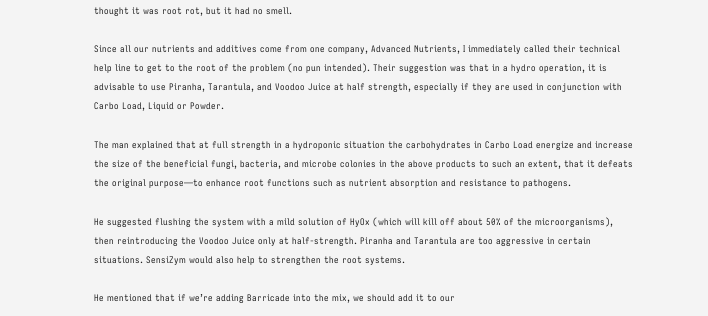thought it was root rot, but it had no smell.

Since all our nutrients and additives come from one company, Advanced Nutrients, I immediately called their technical help line to get to the root of the problem (no pun intended). Their suggestion was that in a hydro operation, it is advisable to use Piranha, Tarantula, and Voodoo Juice at half strength, especially if they are used in conjunction with Carbo Load, Liquid or Powder.

The man explained that at full strength in a hydroponic situation the carbohydrates in Carbo Load energize and increase the size of the beneficial fungi, bacteria, and microbe colonies in the above products to such an extent, that it defeats the original purpose—to enhance root functions such as nutrient absorption and resistance to pathogens.

He suggested flushing the system with a mild solution of HyOx (which will kill off about 50% of the microorganisms), then reintroducing the Voodoo Juice only at half-strength. Piranha and Tarantula are too aggressive in certain situations. SensiZym would also help to strengthen the root systems.

He mentioned that if we’re adding Barricade into the mix, we should add it to our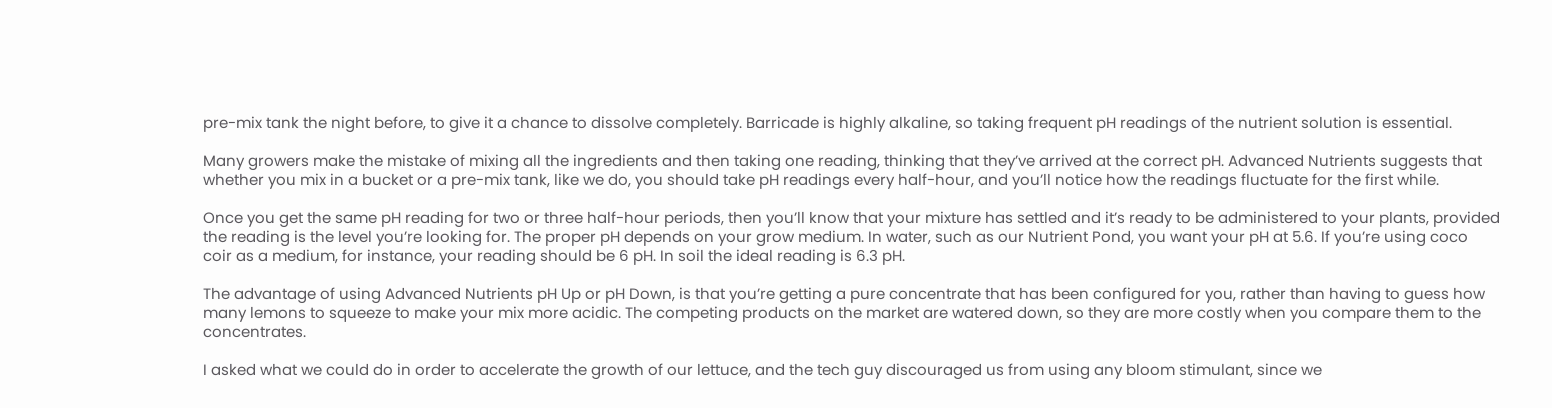pre-mix tank the night before, to give it a chance to dissolve completely. Barricade is highly alkaline, so taking frequent pH readings of the nutrient solution is essential.

Many growers make the mistake of mixing all the ingredients and then taking one reading, thinking that they’ve arrived at the correct pH. Advanced Nutrients suggests that whether you mix in a bucket or a pre-mix tank, like we do, you should take pH readings every half-hour, and you’ll notice how the readings fluctuate for the first while.

Once you get the same pH reading for two or three half-hour periods, then you’ll know that your mixture has settled and it’s ready to be administered to your plants, provided the reading is the level you’re looking for. The proper pH depends on your grow medium. In water, such as our Nutrient Pond, you want your pH at 5.6. If you’re using coco coir as a medium, for instance, your reading should be 6 pH. In soil the ideal reading is 6.3 pH.

The advantage of using Advanced Nutrients pH Up or pH Down, is that you’re getting a pure concentrate that has been configured for you, rather than having to guess how many lemons to squeeze to make your mix more acidic. The competing products on the market are watered down, so they are more costly when you compare them to the concentrates.

I asked what we could do in order to accelerate the growth of our lettuce, and the tech guy discouraged us from using any bloom stimulant, since we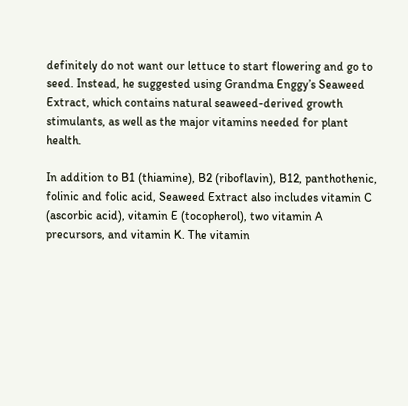definitely do not want our lettuce to start flowering and go to seed. Instead, he suggested using Grandma Enggy’s Seaweed Extract, which contains natural seaweed-derived growth stimulants, as well as the major vitamins needed for plant health.

In addition to B1 (thiamine), B2 (riboflavin), B12, panthothenic, folinic and folic acid, Seaweed Extract also includes vitamin C (ascorbic acid), vitamin E (tocopherol), two vitamin A precursors, and vitamin K. The vitamin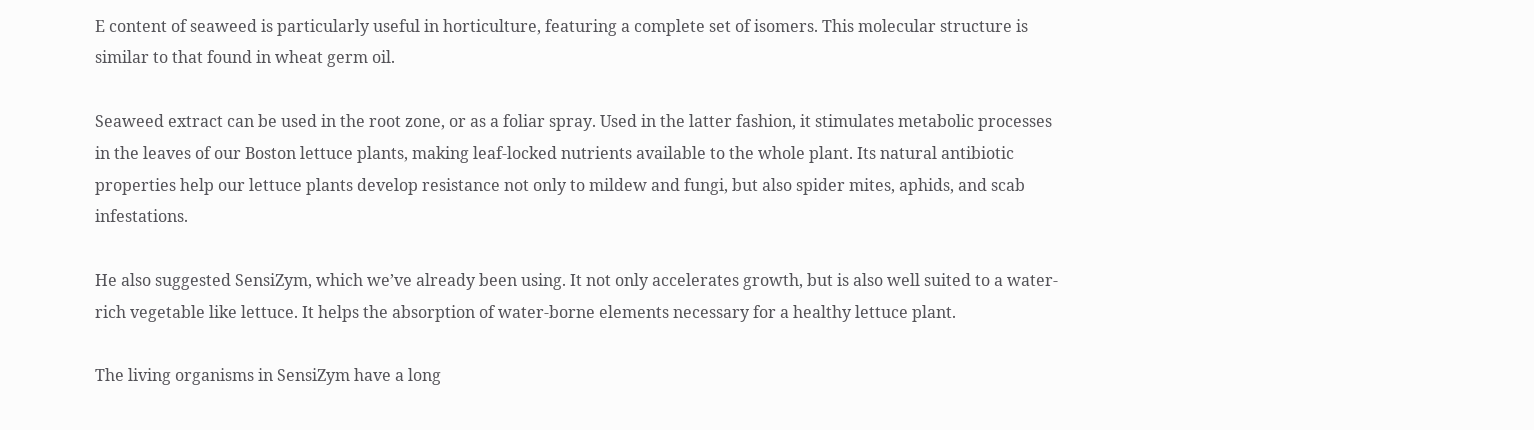E content of seaweed is particularly useful in horticulture, featuring a complete set of isomers. This molecular structure is similar to that found in wheat germ oil.

Seaweed extract can be used in the root zone, or as a foliar spray. Used in the latter fashion, it stimulates metabolic processes in the leaves of our Boston lettuce plants, making leaf-locked nutrients available to the whole plant. Its natural antibiotic properties help our lettuce plants develop resistance not only to mildew and fungi, but also spider mites, aphids, and scab infestations.

He also suggested SensiZym, which we’ve already been using. It not only accelerates growth, but is also well suited to a water-rich vegetable like lettuce. It helps the absorption of water-borne elements necessary for a healthy lettuce plant.

The living organisms in SensiZym have a long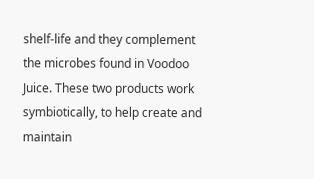shelf-life and they complement the microbes found in Voodoo Juice. These two products work symbiotically, to help create and maintain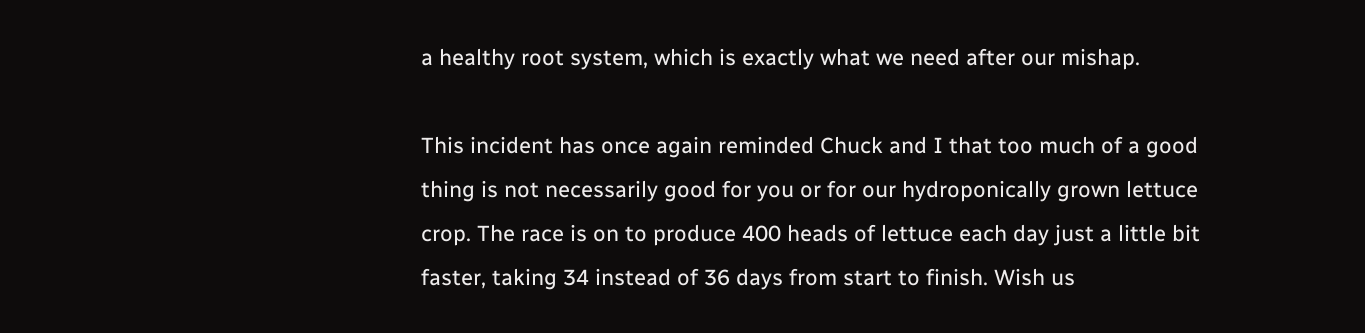a healthy root system, which is exactly what we need after our mishap.

This incident has once again reminded Chuck and I that too much of a good thing is not necessarily good for you or for our hydroponically grown lettuce crop. The race is on to produce 400 heads of lettuce each day just a little bit faster, taking 34 instead of 36 days from start to finish. Wish us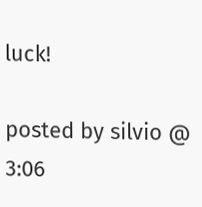luck!

posted by silvio @ 3:06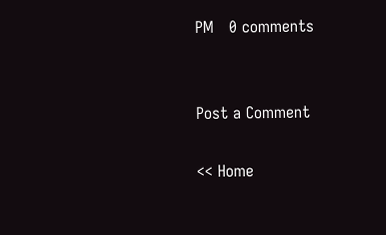PM   0 comments


Post a Comment

<< Home